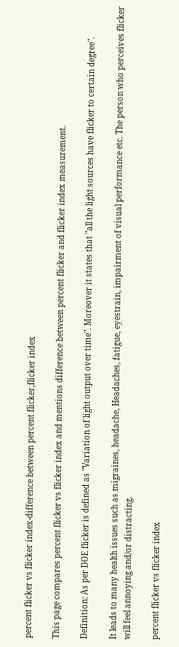percent flicker vs flicker index-difference between percent flicker,flicker index

This page compares percent flicker vs flicker index and mentions difference between percent flicker and flicker index measurement.

Definition: As per DOE flicker is defined as "Variation of light output over time". Moreover it states that "all the light sources have flicker to certain degree".

It leads to many health issues such as migraines, headache, Headaches, fatigue, eyestrain, impairment of visual performance etc. The person who perceives flicker will feel annoying and/or distracting.

percent flicker vs flicker index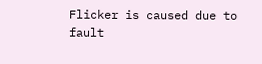Flicker is caused due to fault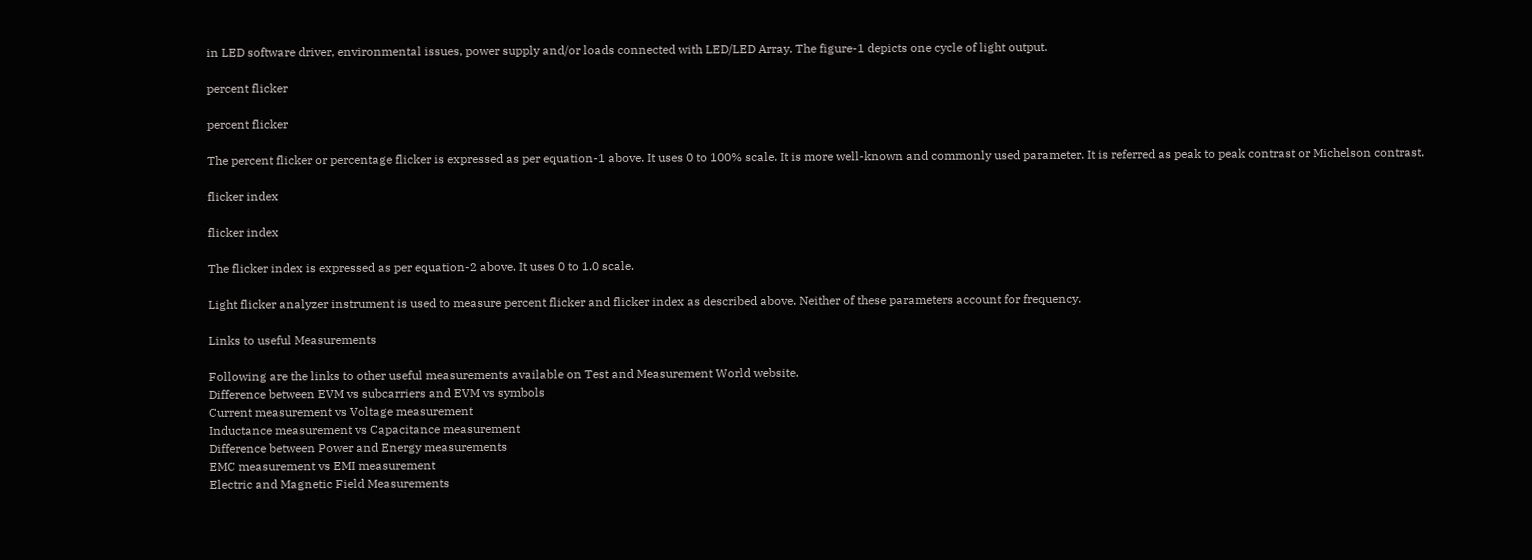in LED software driver, environmental issues, power supply and/or loads connected with LED/LED Array. The figure-1 depicts one cycle of light output.

percent flicker

percent flicker

The percent flicker or percentage flicker is expressed as per equation-1 above. It uses 0 to 100% scale. It is more well-known and commonly used parameter. It is referred as peak to peak contrast or Michelson contrast.

flicker index

flicker index

The flicker index is expressed as per equation-2 above. It uses 0 to 1.0 scale.

Light flicker analyzer instrument is used to measure percent flicker and flicker index as described above. Neither of these parameters account for frequency.

Links to useful Measurements

Following are the links to other useful measurements available on Test and Measurement World website.
Difference between EVM vs subcarriers and EVM vs symbols
Current measurement vs Voltage measurement
Inductance measurement vs Capacitance measurement
Difference between Power and Energy measurements
EMC measurement vs EMI measurement
Electric and Magnetic Field Measurements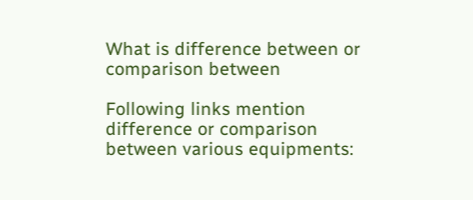What is difference between or comparison between

Following links mention difference or comparison between various equipments: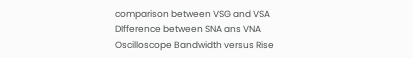comparison between VSG and VSA
DIfference between SNA ans VNA
Oscilloscope Bandwidth versus Rise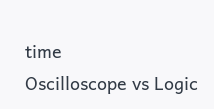time
Oscilloscope vs Logic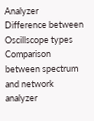Analyzer
Difference between Oscillscope types
Comparison between spectrum and network analyzer